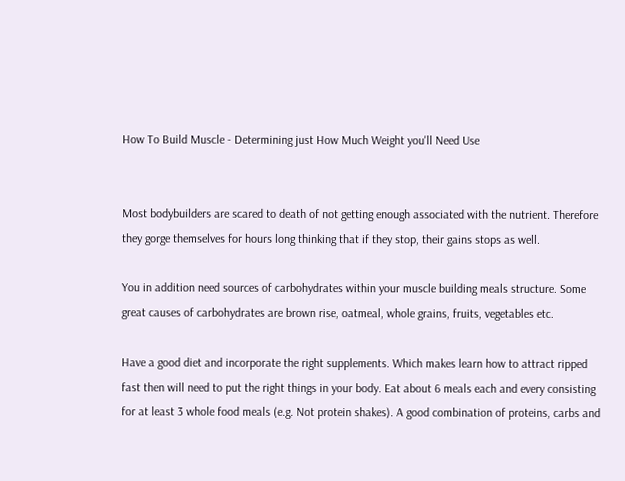How To Build Muscle - Determining just How Much Weight you'll Need Use


Most bodybuilders are scared to death of not getting enough associated with the nutrient. Therefore they gorge themselves for hours long thinking that if they stop, their gains stops as well.

You in addition need sources of carbohydrates within your muscle building meals structure. Some great causes of carbohydrates are brown rise, oatmeal, whole grains, fruits, vegetables etc.

Have a good diet and incorporate the right supplements. Which makes learn how to attract ripped fast then will need to put the right things in your body. Eat about 6 meals each and every consisting for at least 3 whole food meals (e.g. Not protein shakes). A good combination of proteins, carbs and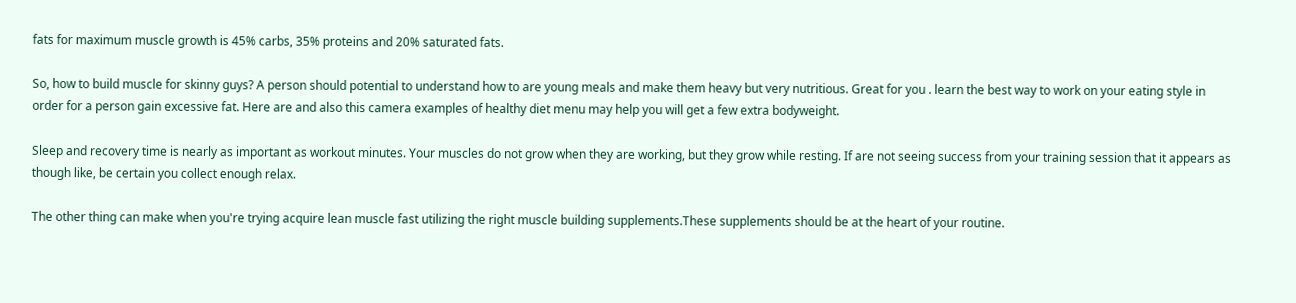fats for maximum muscle growth is 45% carbs, 35% proteins and 20% saturated fats.

So, how to build muscle for skinny guys? A person should potential to understand how to are young meals and make them heavy but very nutritious. Great for you . learn the best way to work on your eating style in order for a person gain excessive fat. Here are and also this camera examples of healthy diet menu may help you will get a few extra bodyweight.

Sleep and recovery time is nearly as important as workout minutes. Your muscles do not grow when they are working, but they grow while resting. If are not seeing success from your training session that it appears as though like, be certain you collect enough relax.

The other thing can make when you're trying acquire lean muscle fast utilizing the right muscle building supplements.These supplements should be at the heart of your routine.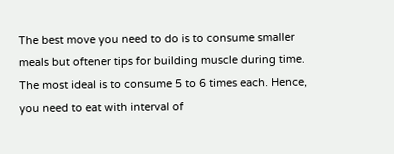The best move you need to do is to consume smaller meals but oftener tips for building muscle during time. The most ideal is to consume 5 to 6 times each. Hence, you need to eat with interval of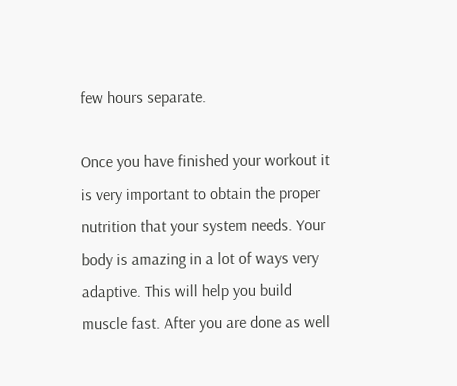few hours separate.

Once you have finished your workout it is very important to obtain the proper nutrition that your system needs. Your body is amazing in a lot of ways very adaptive. This will help you build muscle fast. After you are done as well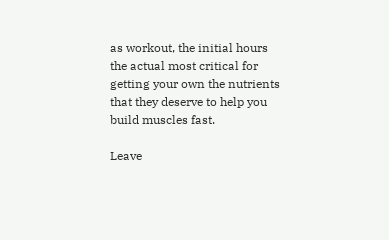as workout, the initial hours the actual most critical for getting your own the nutrients that they deserve to help you build muscles fast.

Leave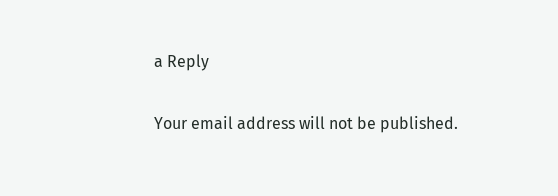a Reply

Your email address will not be published.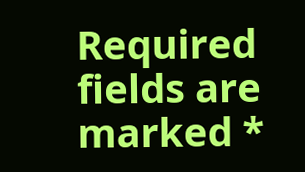Required fields are marked *